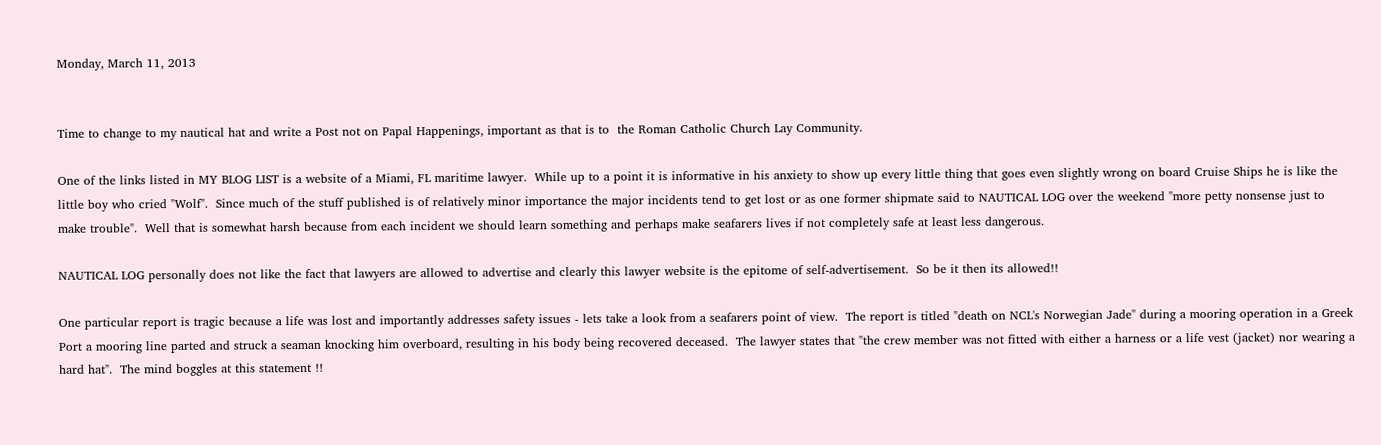Monday, March 11, 2013


Time to change to my nautical hat and write a Post not on Papal Happenings, important as that is to  the Roman Catholic Church Lay Community.

One of the links listed in MY BLOG LIST is a website of a Miami, FL maritime lawyer.  While up to a point it is informative in his anxiety to show up every little thing that goes even slightly wrong on board Cruise Ships he is like the little boy who cried "Wolf".  Since much of the stuff published is of relatively minor importance the major incidents tend to get lost or as one former shipmate said to NAUTICAL LOG over the weekend "more petty nonsense just to make trouble".  Well that is somewhat harsh because from each incident we should learn something and perhaps make seafarers lives if not completely safe at least less dangerous.

NAUTICAL LOG personally does not like the fact that lawyers are allowed to advertise and clearly this lawyer website is the epitome of self-advertisement.  So be it then its allowed!!

One particular report is tragic because a life was lost and importantly addresses safety issues - lets take a look from a seafarers point of view.  The report is titled "death on NCL's Norwegian Jade" during a mooring operation in a Greek Port a mooring line parted and struck a seaman knocking him overboard, resulting in his body being recovered deceased.  The lawyer states that "the crew member was not fitted with either a harness or a life vest (jacket) nor wearing a hard hat".  The mind boggles at this statement !!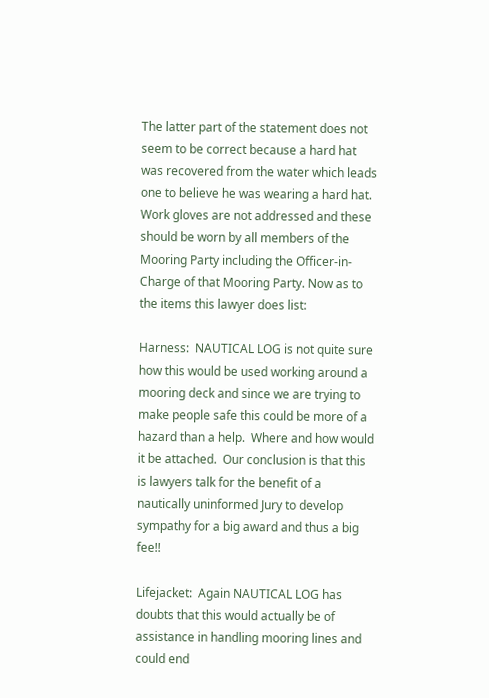The latter part of the statement does not seem to be correct because a hard hat was recovered from the water which leads one to believe he was wearing a hard hat.  Work gloves are not addressed and these should be worn by all members of the Mooring Party including the Officer-in-Charge of that Mooring Party. Now as to the items this lawyer does list:

Harness:  NAUTICAL LOG is not quite sure how this would be used working around a mooring deck and since we are trying to make people safe this could be more of a hazard than a help.  Where and how would it be attached.  Our conclusion is that this is lawyers talk for the benefit of a nautically uninformed Jury to develop sympathy for a big award and thus a big fee!!

Lifejacket:  Again NAUTICAL LOG has doubts that this would actually be of assistance in handling mooring lines and could end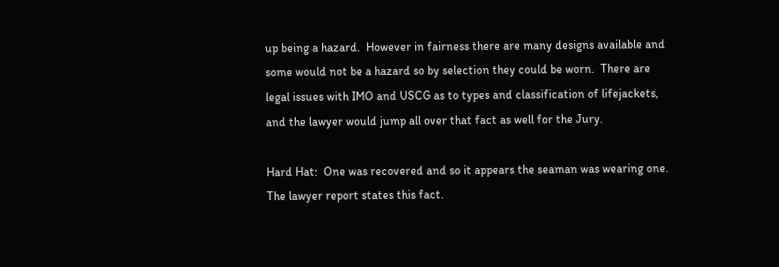up being a hazard.  However in fairness there are many designs available and some would not be a hazard so by selection they could be worn.  There are legal issues with IMO and USCG as to types and classification of lifejackets, and the lawyer would jump all over that fact as well for the Jury.

Hard Hat:  One was recovered and so it appears the seaman was wearing one. The lawyer report states this fact.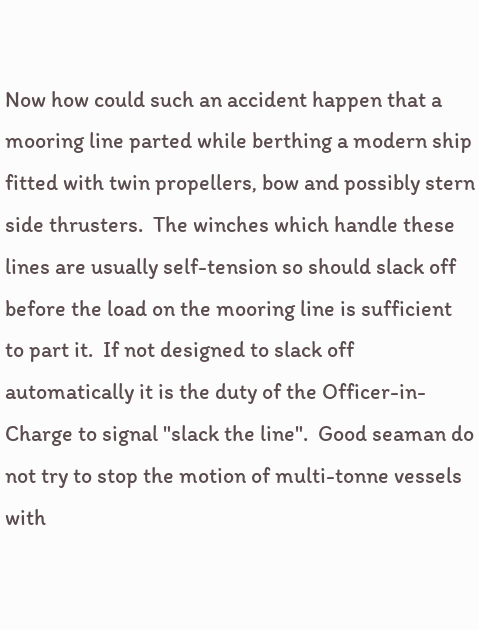Now how could such an accident happen that a mooring line parted while berthing a modern ship fitted with twin propellers, bow and possibly stern side thrusters.  The winches which handle these lines are usually self-tension so should slack off before the load on the mooring line is sufficient to part it.  If not designed to slack off automatically it is the duty of the Officer-in-Charge to signal "slack the line".  Good seaman do not try to stop the motion of multi-tonne vessels with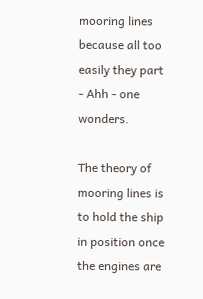mooring lines because all too easily they part - Ahh - one wonders.

The theory of mooring lines is to hold the ship in position once the engines are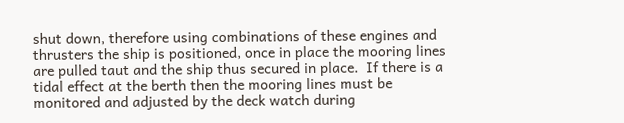shut down, therefore using combinations of these engines and thrusters the ship is positioned, once in place the mooring lines are pulled taut and the ship thus secured in place.  If there is a tidal effect at the berth then the mooring lines must be monitored and adjusted by the deck watch during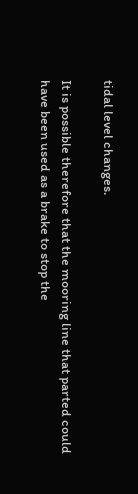tidal level changes.

It is possible therefore that the mooring line that parted could have been used as a brake to stop the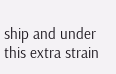ship and under this extra strain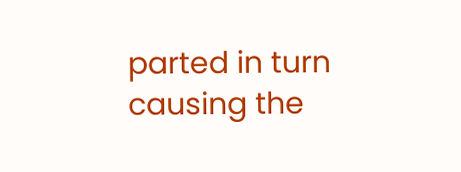parted in turn causing the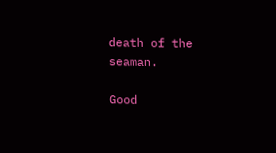death of the seaman.

Good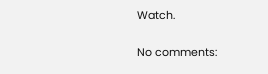Watch.

No comments: